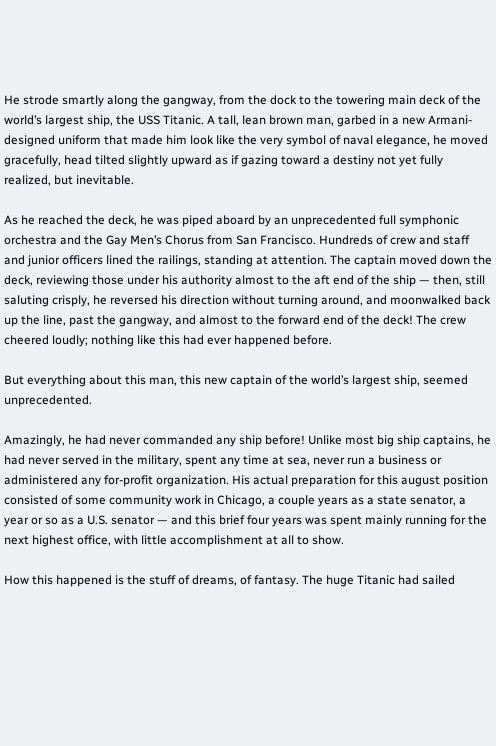He strode smartly along the gangway, from the dock to the towering main deck of the world’s largest ship, the USS Titanic. A tall, lean brown man, garbed in a new Armani-designed uniform that made him look like the very symbol of naval elegance, he moved gracefully, head tilted slightly upward as if gazing toward a destiny not yet fully realized, but inevitable.

As he reached the deck, he was piped aboard by an unprecedented full symphonic orchestra and the Gay Men’s Chorus from San Francisco. Hundreds of crew and staff and junior officers lined the railings, standing at attention. The captain moved down the deck, reviewing those under his authority almost to the aft end of the ship — then, still saluting crisply, he reversed his direction without turning around, and moonwalked back up the line, past the gangway, and almost to the forward end of the deck! The crew cheered loudly; nothing like this had ever happened before.

But everything about this man, this new captain of the world’s largest ship, seemed unprecedented.

Amazingly, he had never commanded any ship before! Unlike most big ship captains, he had never served in the military, spent any time at sea, never run a business or administered any for-profit organization. His actual preparation for this august position consisted of some community work in Chicago, a couple years as a state senator, a year or so as a U.S. senator — and this brief four years was spent mainly running for the next highest office, with little accomplishment at all to show.

How this happened is the stuff of dreams, of fantasy. The huge Titanic had sailed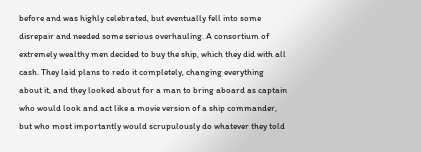before and was highly celebrated, but eventually fell into some disrepair and needed some serious overhauling. A consortium of extremely wealthy men decided to buy the ship, which they did with all cash. They laid plans to redo it completely, changing everything about it, and they looked about for a man to bring aboard as captain who would look and act like a movie version of a ship commander, but who most importantly would scrupulously do whatever they told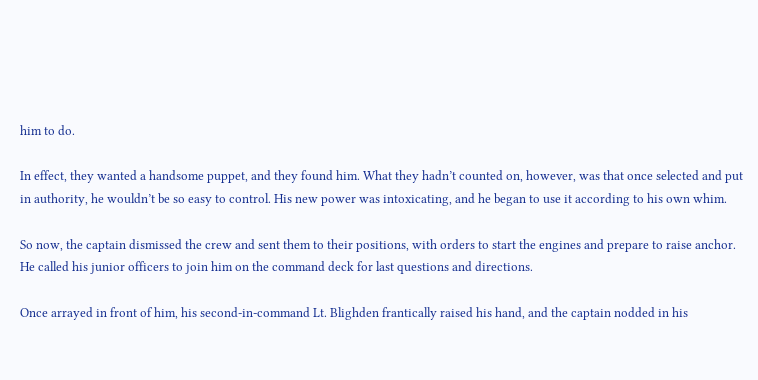him to do.

In effect, they wanted a handsome puppet, and they found him. What they hadn’t counted on, however, was that once selected and put in authority, he wouldn’t be so easy to control. His new power was intoxicating, and he began to use it according to his own whim.

So now, the captain dismissed the crew and sent them to their positions, with orders to start the engines and prepare to raise anchor. He called his junior officers to join him on the command deck for last questions and directions.

Once arrayed in front of him, his second-in-command Lt. Blighden frantically raised his hand, and the captain nodded in his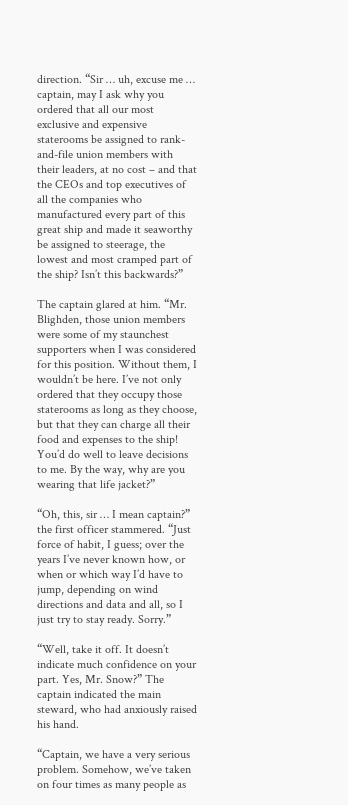direction. “Sir … uh, excuse me … captain, may I ask why you ordered that all our most exclusive and expensive staterooms be assigned to rank-and-file union members with their leaders, at no cost – and that the CEOs and top executives of all the companies who manufactured every part of this great ship and made it seaworthy be assigned to steerage, the lowest and most cramped part of the ship? Isn’t this backwards?”

The captain glared at him. “Mr. Blighden, those union members were some of my staunchest supporters when I was considered for this position. Without them, I wouldn’t be here. I’ve not only ordered that they occupy those staterooms as long as they choose, but that they can charge all their food and expenses to the ship! You’d do well to leave decisions to me. By the way, why are you wearing that life jacket?”

“Oh, this, sir … I mean captain?” the first officer stammered. “Just force of habit, I guess; over the years I’ve never known how, or when or which way I’d have to jump, depending on wind directions and data and all, so I just try to stay ready. Sorry.”

“Well, take it off. It doesn’t indicate much confidence on your part. Yes, Mr. Snow?” The captain indicated the main steward, who had anxiously raised his hand.

“Captain, we have a very serious problem. Somehow, we’ve taken on four times as many people as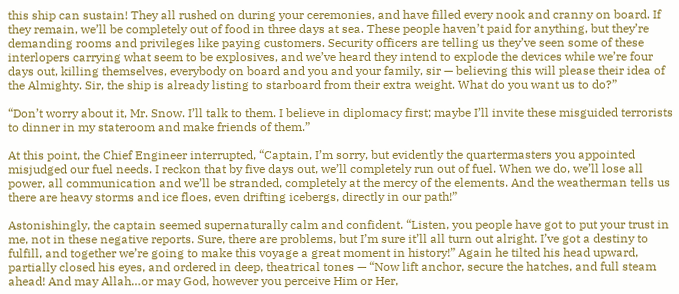this ship can sustain! They all rushed on during your ceremonies, and have filled every nook and cranny on board. If they remain, we’ll be completely out of food in three days at sea. These people haven’t paid for anything, but they’re demanding rooms and privileges like paying customers. Security officers are telling us they’ve seen some of these interlopers carrying what seem to be explosives, and we’ve heard they intend to explode the devices while we’re four days out, killing themselves, everybody on board and you and your family, sir — believing this will please their idea of the Almighty. Sir, the ship is already listing to starboard from their extra weight. What do you want us to do?”

“Don’t worry about it, Mr. Snow. I’ll talk to them. I believe in diplomacy first; maybe I’ll invite these misguided terrorists to dinner in my stateroom and make friends of them.”

At this point, the Chief Engineer interrupted, “Captain, I’m sorry, but evidently the quartermasters you appointed misjudged our fuel needs. I reckon that by five days out, we’ll completely run out of fuel. When we do, we’ll lose all power, all communication and we’ll be stranded, completely at the mercy of the elements. And the weatherman tells us there are heavy storms and ice floes, even drifting icebergs, directly in our path!”

Astonishingly, the captain seemed supernaturally calm and confident. “Listen, you people have got to put your trust in me, not in these negative reports. Sure, there are problems, but I’m sure it’ll all turn out alright. I’ve got a destiny to fulfill, and together we’re going to make this voyage a great moment in history!” Again he tilted his head upward, partially closed his eyes, and ordered in deep, theatrical tones — “Now lift anchor, secure the hatches, and full steam ahead! And may Allah…or may God, however you perceive Him or Her,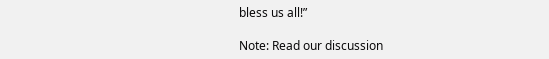bless us all!”

Note: Read our discussion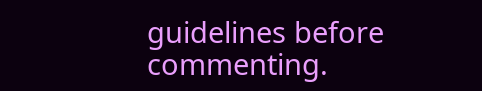guidelines before commenting.